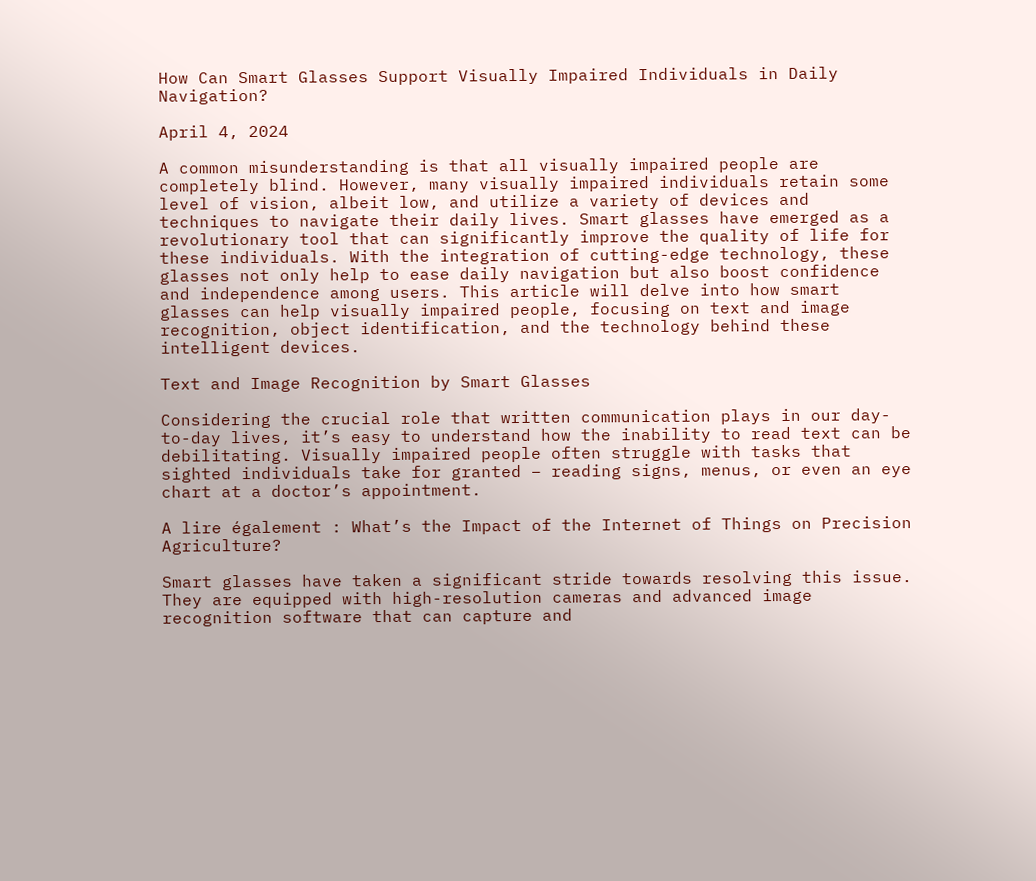How Can Smart Glasses Support Visually Impaired Individuals in Daily Navigation?

April 4, 2024

A common misunderstanding is that all visually impaired people are completely blind. However, many visually impaired individuals retain some level of vision, albeit low, and utilize a variety of devices and techniques to navigate their daily lives. Smart glasses have emerged as a revolutionary tool that can significantly improve the quality of life for these individuals. With the integration of cutting-edge technology, these glasses not only help to ease daily navigation but also boost confidence and independence among users. This article will delve into how smart glasses can help visually impaired people, focusing on text and image recognition, object identification, and the technology behind these intelligent devices.

Text and Image Recognition by Smart Glasses

Considering the crucial role that written communication plays in our day-to-day lives, it’s easy to understand how the inability to read text can be debilitating. Visually impaired people often struggle with tasks that sighted individuals take for granted – reading signs, menus, or even an eye chart at a doctor’s appointment.

A lire également : What’s the Impact of the Internet of Things on Precision Agriculture?

Smart glasses have taken a significant stride towards resolving this issue. They are equipped with high-resolution cameras and advanced image recognition software that can capture and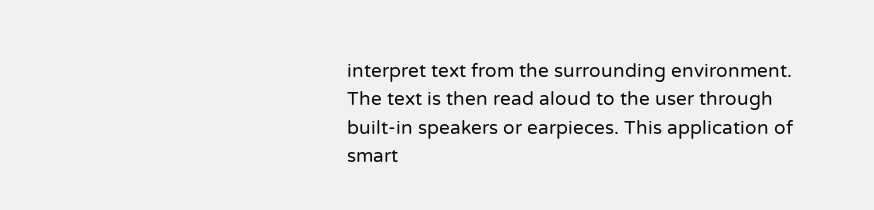interpret text from the surrounding environment. The text is then read aloud to the user through built-in speakers or earpieces. This application of smart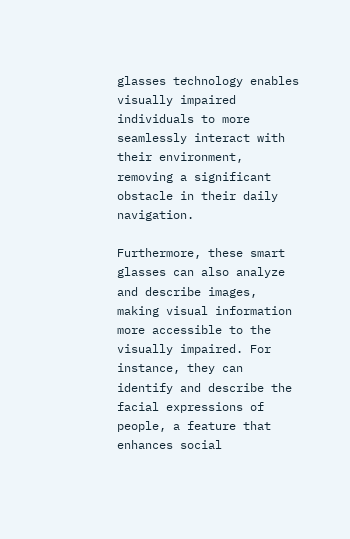glasses technology enables visually impaired individuals to more seamlessly interact with their environment, removing a significant obstacle in their daily navigation.

Furthermore, these smart glasses can also analyze and describe images, making visual information more accessible to the visually impaired. For instance, they can identify and describe the facial expressions of people, a feature that enhances social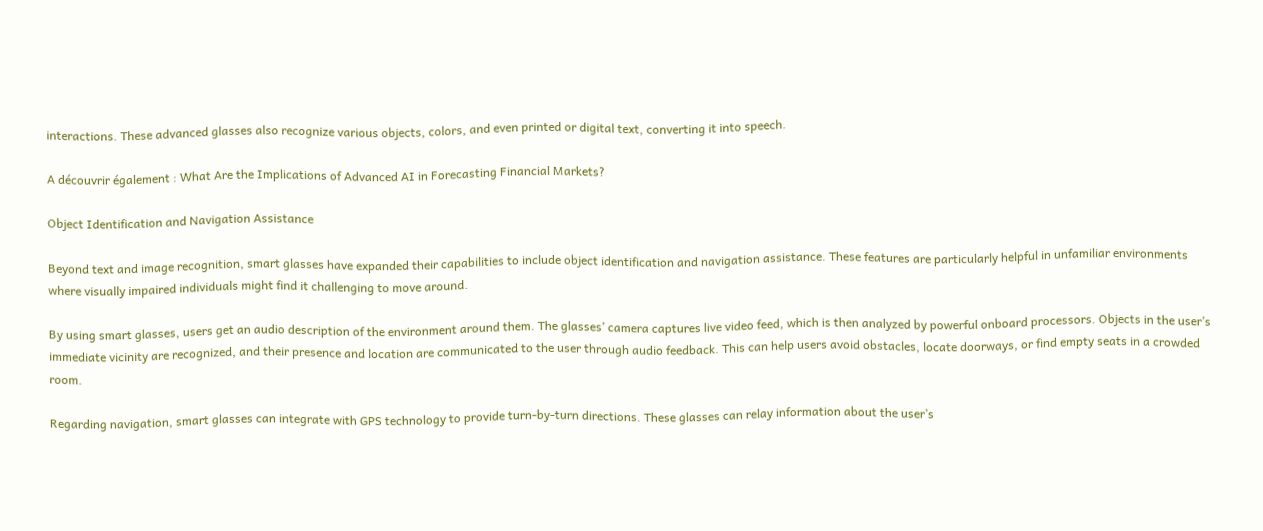interactions. These advanced glasses also recognize various objects, colors, and even printed or digital text, converting it into speech.

A découvrir également : What Are the Implications of Advanced AI in Forecasting Financial Markets?

Object Identification and Navigation Assistance

Beyond text and image recognition, smart glasses have expanded their capabilities to include object identification and navigation assistance. These features are particularly helpful in unfamiliar environments where visually impaired individuals might find it challenging to move around.

By using smart glasses, users get an audio description of the environment around them. The glasses’ camera captures live video feed, which is then analyzed by powerful onboard processors. Objects in the user’s immediate vicinity are recognized, and their presence and location are communicated to the user through audio feedback. This can help users avoid obstacles, locate doorways, or find empty seats in a crowded room.

Regarding navigation, smart glasses can integrate with GPS technology to provide turn-by-turn directions. These glasses can relay information about the user’s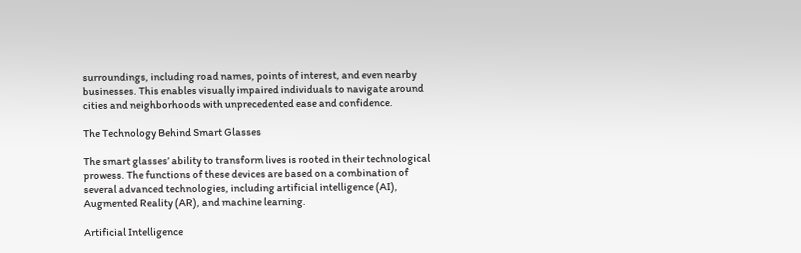surroundings, including road names, points of interest, and even nearby businesses. This enables visually impaired individuals to navigate around cities and neighborhoods with unprecedented ease and confidence.

The Technology Behind Smart Glasses

The smart glasses’ ability to transform lives is rooted in their technological prowess. The functions of these devices are based on a combination of several advanced technologies, including artificial intelligence (AI), Augmented Reality (AR), and machine learning.

Artificial Intelligence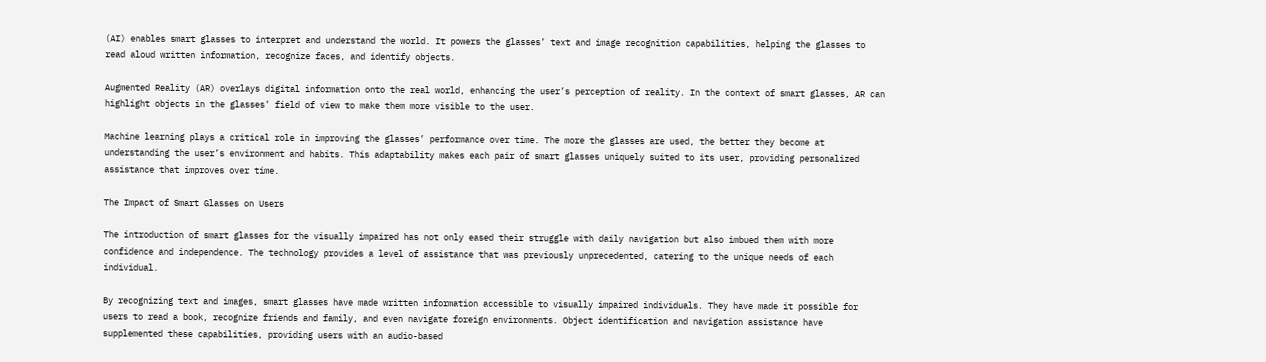(AI) enables smart glasses to interpret and understand the world. It powers the glasses’ text and image recognition capabilities, helping the glasses to read aloud written information, recognize faces, and identify objects.

Augmented Reality (AR) overlays digital information onto the real world, enhancing the user’s perception of reality. In the context of smart glasses, AR can highlight objects in the glasses’ field of view to make them more visible to the user.

Machine learning plays a critical role in improving the glasses’ performance over time. The more the glasses are used, the better they become at understanding the user’s environment and habits. This adaptability makes each pair of smart glasses uniquely suited to its user, providing personalized assistance that improves over time.

The Impact of Smart Glasses on Users

The introduction of smart glasses for the visually impaired has not only eased their struggle with daily navigation but also imbued them with more confidence and independence. The technology provides a level of assistance that was previously unprecedented, catering to the unique needs of each individual.

By recognizing text and images, smart glasses have made written information accessible to visually impaired individuals. They have made it possible for users to read a book, recognize friends and family, and even navigate foreign environments. Object identification and navigation assistance have supplemented these capabilities, providing users with an audio-based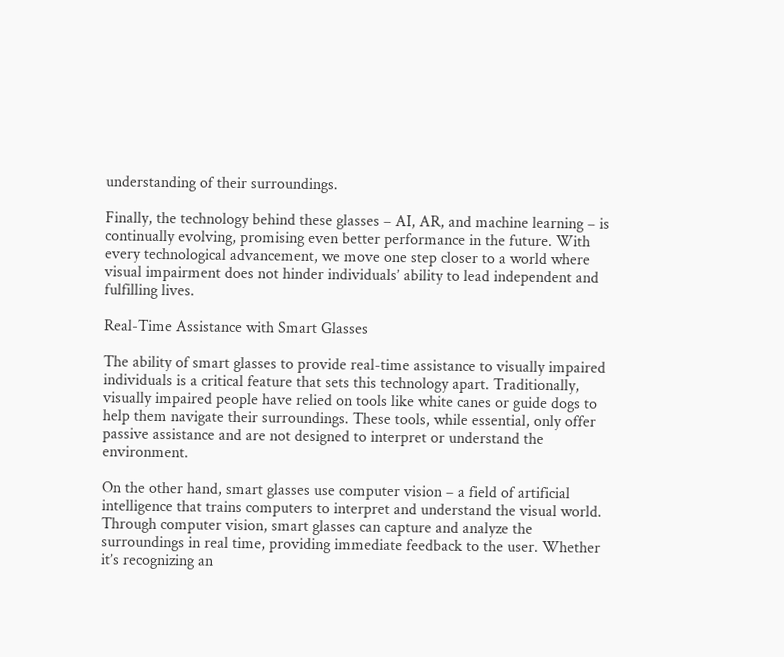understanding of their surroundings.

Finally, the technology behind these glasses – AI, AR, and machine learning – is continually evolving, promising even better performance in the future. With every technological advancement, we move one step closer to a world where visual impairment does not hinder individuals’ ability to lead independent and fulfilling lives.

Real-Time Assistance with Smart Glasses

The ability of smart glasses to provide real-time assistance to visually impaired individuals is a critical feature that sets this technology apart. Traditionally, visually impaired people have relied on tools like white canes or guide dogs to help them navigate their surroundings. These tools, while essential, only offer passive assistance and are not designed to interpret or understand the environment.

On the other hand, smart glasses use computer vision – a field of artificial intelligence that trains computers to interpret and understand the visual world. Through computer vision, smart glasses can capture and analyze the surroundings in real time, providing immediate feedback to the user. Whether it’s recognizing an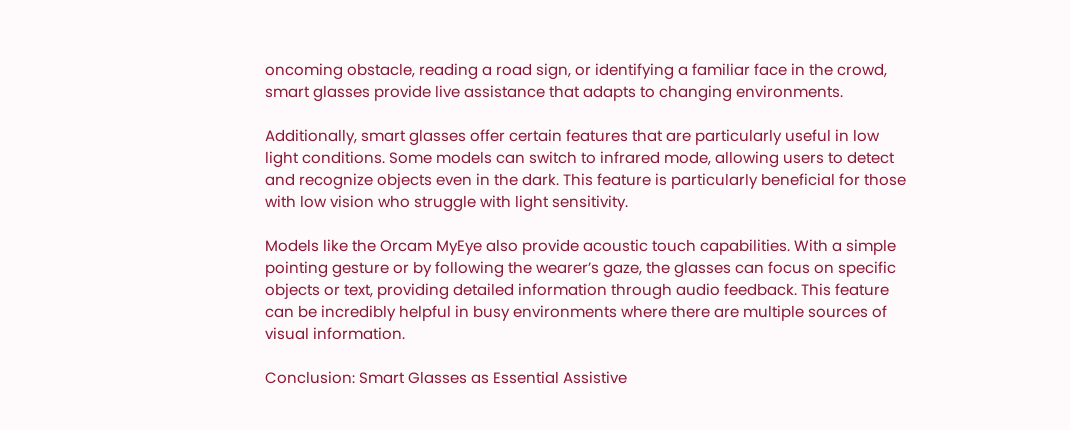oncoming obstacle, reading a road sign, or identifying a familiar face in the crowd, smart glasses provide live assistance that adapts to changing environments.

Additionally, smart glasses offer certain features that are particularly useful in low light conditions. Some models can switch to infrared mode, allowing users to detect and recognize objects even in the dark. This feature is particularly beneficial for those with low vision who struggle with light sensitivity.

Models like the Orcam MyEye also provide acoustic touch capabilities. With a simple pointing gesture or by following the wearer’s gaze, the glasses can focus on specific objects or text, providing detailed information through audio feedback. This feature can be incredibly helpful in busy environments where there are multiple sources of visual information.

Conclusion: Smart Glasses as Essential Assistive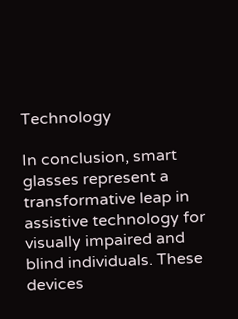Technology

In conclusion, smart glasses represent a transformative leap in assistive technology for visually impaired and blind individuals. These devices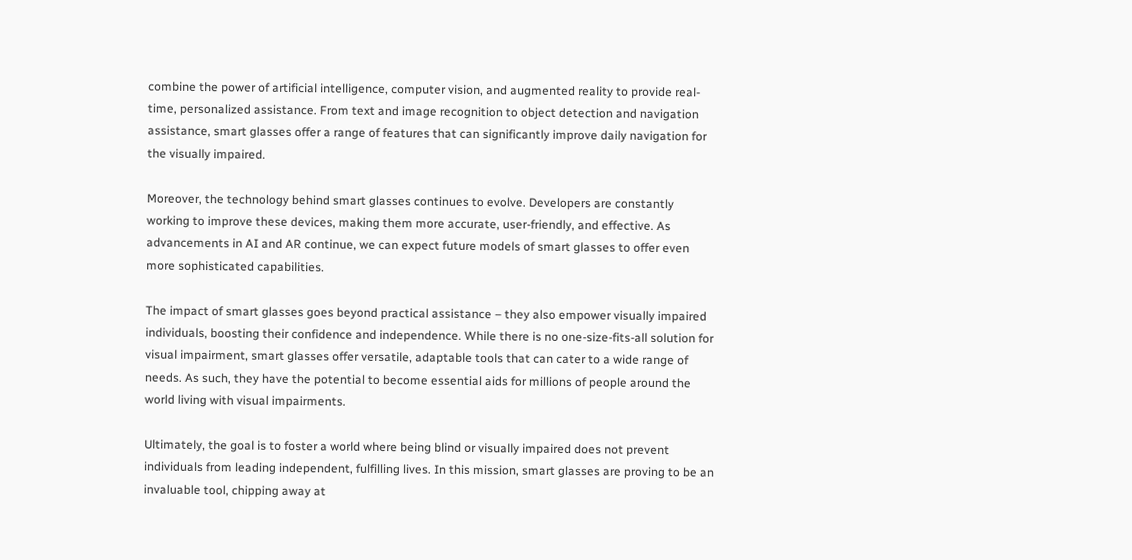combine the power of artificial intelligence, computer vision, and augmented reality to provide real-time, personalized assistance. From text and image recognition to object detection and navigation assistance, smart glasses offer a range of features that can significantly improve daily navigation for the visually impaired.

Moreover, the technology behind smart glasses continues to evolve. Developers are constantly working to improve these devices, making them more accurate, user-friendly, and effective. As advancements in AI and AR continue, we can expect future models of smart glasses to offer even more sophisticated capabilities.

The impact of smart glasses goes beyond practical assistance – they also empower visually impaired individuals, boosting their confidence and independence. While there is no one-size-fits-all solution for visual impairment, smart glasses offer versatile, adaptable tools that can cater to a wide range of needs. As such, they have the potential to become essential aids for millions of people around the world living with visual impairments.

Ultimately, the goal is to foster a world where being blind or visually impaired does not prevent individuals from leading independent, fulfilling lives. In this mission, smart glasses are proving to be an invaluable tool, chipping away at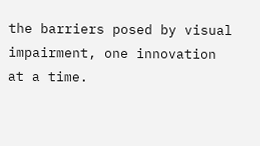the barriers posed by visual impairment, one innovation at a time.